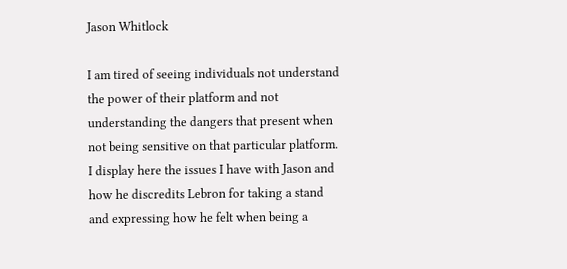Jason Whitlock

I am tired of seeing individuals not understand the power of their platform and not understanding the dangers that present when not being sensitive on that particular platform. I display here the issues I have with Jason and how he discredits Lebron for taking a stand and expressing how he felt when being a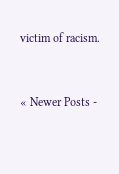victim of racism.


« Newer Posts -